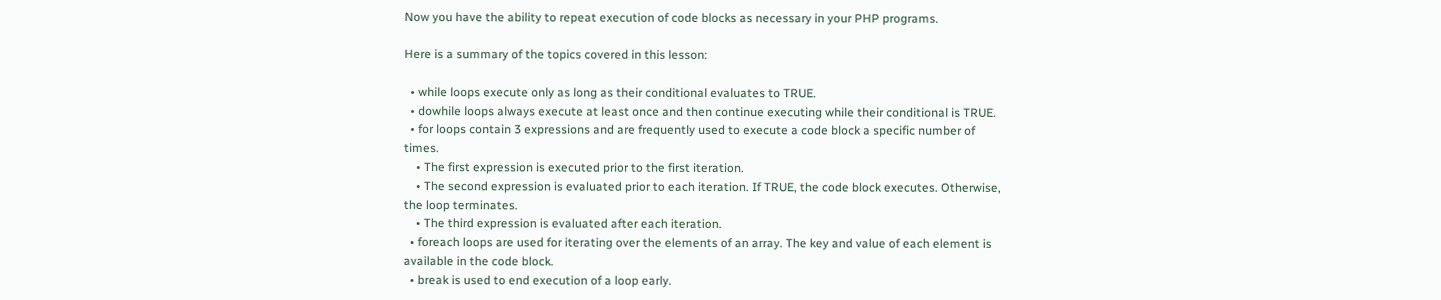Now you have the ability to repeat execution of code blocks as necessary in your PHP programs.

Here is a summary of the topics covered in this lesson:

  • while loops execute only as long as their conditional evaluates to TRUE.
  • dowhile loops always execute at least once and then continue executing while their conditional is TRUE.
  • for loops contain 3 expressions and are frequently used to execute a code block a specific number of times.
    • The first expression is executed prior to the first iteration.
    • The second expression is evaluated prior to each iteration. If TRUE, the code block executes. Otherwise, the loop terminates.
    • The third expression is evaluated after each iteration.
  • foreach loops are used for iterating over the elements of an array. The key and value of each element is available in the code block.
  • break is used to end execution of a loop early.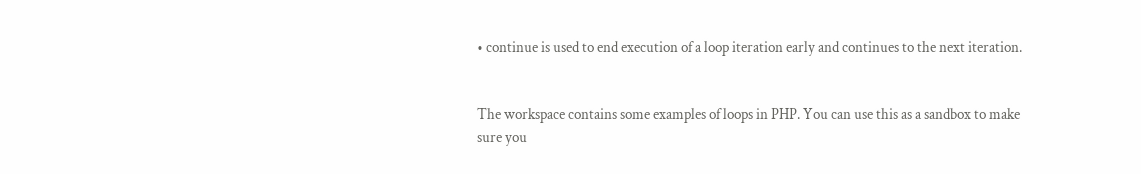• continue is used to end execution of a loop iteration early and continues to the next iteration.


The workspace contains some examples of loops in PHP. You can use this as a sandbox to make sure you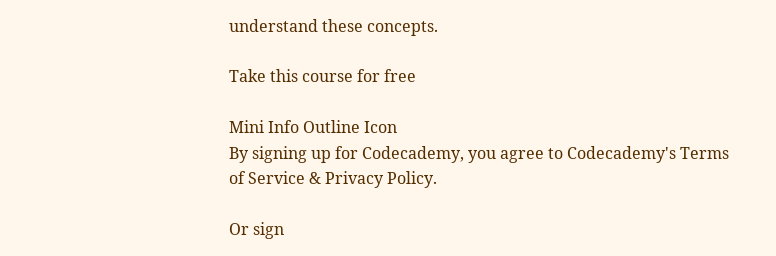understand these concepts.

Take this course for free

Mini Info Outline Icon
By signing up for Codecademy, you agree to Codecademy's Terms of Service & Privacy Policy.

Or sign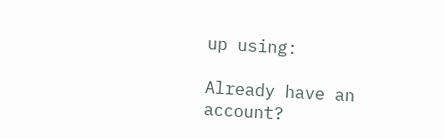up using:

Already have an account?